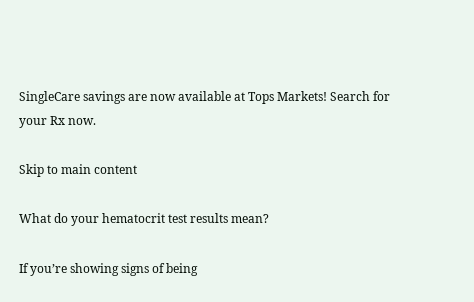SingleCare savings are now available at Tops Markets! Search for your Rx now.

Skip to main content

What do your hematocrit test results mean?

If you’re showing signs of being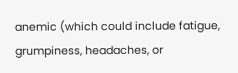anemic (which could include fatigue, grumpiness, headaches, or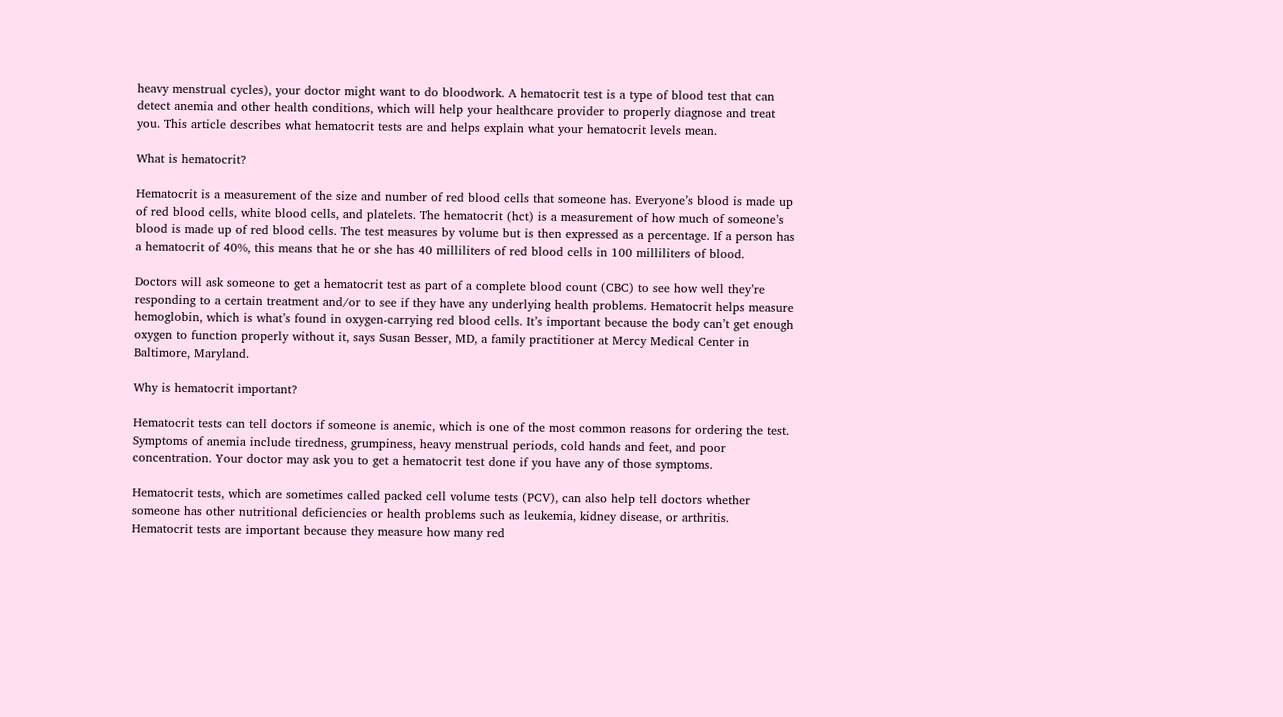heavy menstrual cycles), your doctor might want to do bloodwork. A hematocrit test is a type of blood test that can detect anemia and other health conditions, which will help your healthcare provider to properly diagnose and treat you. This article describes what hematocrit tests are and helps explain what your hematocrit levels mean.

What is hematocrit?

Hematocrit is a measurement of the size and number of red blood cells that someone has. Everyone’s blood is made up of red blood cells, white blood cells, and platelets. The hematocrit (hct) is a measurement of how much of someone’s blood is made up of red blood cells. The test measures by volume but is then expressed as a percentage. If a person has a hematocrit of 40%, this means that he or she has 40 milliliters of red blood cells in 100 milliliters of blood.

Doctors will ask someone to get a hematocrit test as part of a complete blood count (CBC) to see how well they’re responding to a certain treatment and/or to see if they have any underlying health problems. Hematocrit helps measure hemoglobin, which is what’s found in oxygen-carrying red blood cells. It’s important because the body can’t get enough oxygen to function properly without it, says Susan Besser, MD, a family practitioner at Mercy Medical Center in Baltimore, Maryland.

Why is hematocrit important?

Hematocrit tests can tell doctors if someone is anemic, which is one of the most common reasons for ordering the test. Symptoms of anemia include tiredness, grumpiness, heavy menstrual periods, cold hands and feet, and poor concentration. Your doctor may ask you to get a hematocrit test done if you have any of those symptoms.

Hematocrit tests, which are sometimes called packed cell volume tests (PCV), can also help tell doctors whether someone has other nutritional deficiencies or health problems such as leukemia, kidney disease, or arthritis. Hematocrit tests are important because they measure how many red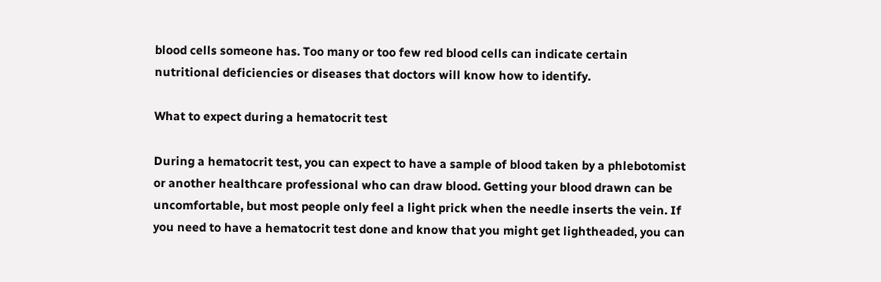blood cells someone has. Too many or too few red blood cells can indicate certain nutritional deficiencies or diseases that doctors will know how to identify.

What to expect during a hematocrit test

During a hematocrit test, you can expect to have a sample of blood taken by a phlebotomist or another healthcare professional who can draw blood. Getting your blood drawn can be uncomfortable, but most people only feel a light prick when the needle inserts the vein. If you need to have a hematocrit test done and know that you might get lightheaded, you can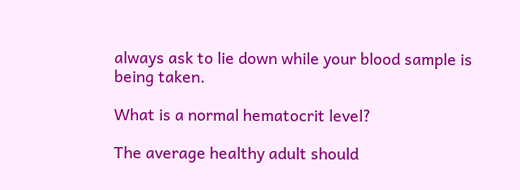always ask to lie down while your blood sample is being taken.

What is a normal hematocrit level?

The average healthy adult should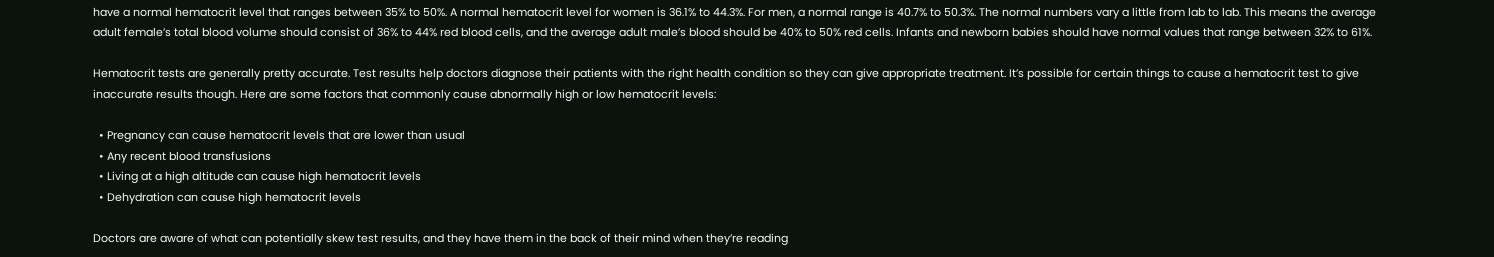have a normal hematocrit level that ranges between 35% to 50%. A normal hematocrit level for women is 36.1% to 44.3%. For men, a normal range is 40.7% to 50.3%. The normal numbers vary a little from lab to lab. This means the average adult female’s total blood volume should consist of 36% to 44% red blood cells, and the average adult male’s blood should be 40% to 50% red cells. Infants and newborn babies should have normal values that range between 32% to 61%.

Hematocrit tests are generally pretty accurate. Test results help doctors diagnose their patients with the right health condition so they can give appropriate treatment. It’s possible for certain things to cause a hematocrit test to give inaccurate results though. Here are some factors that commonly cause abnormally high or low hematocrit levels:

  • Pregnancy can cause hematocrit levels that are lower than usual
  • Any recent blood transfusions
  • Living at a high altitude can cause high hematocrit levels
  • Dehydration can cause high hematocrit levels

Doctors are aware of what can potentially skew test results, and they have them in the back of their mind when they’re reading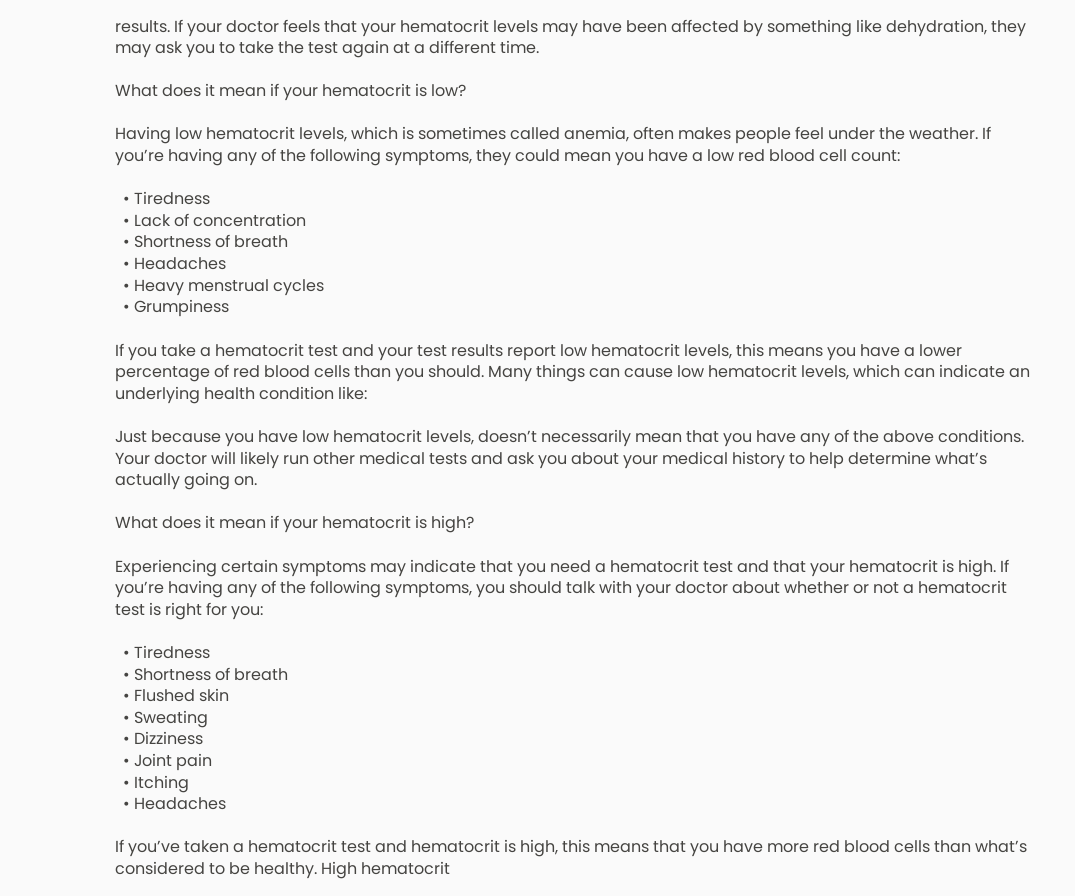results. If your doctor feels that your hematocrit levels may have been affected by something like dehydration, they may ask you to take the test again at a different time.

What does it mean if your hematocrit is low?

Having low hematocrit levels, which is sometimes called anemia, often makes people feel under the weather. If you’re having any of the following symptoms, they could mean you have a low red blood cell count:

  • Tiredness
  • Lack of concentration
  • Shortness of breath
  • Headaches
  • Heavy menstrual cycles
  • Grumpiness

If you take a hematocrit test and your test results report low hematocrit levels, this means you have a lower percentage of red blood cells than you should. Many things can cause low hematocrit levels, which can indicate an underlying health condition like:

Just because you have low hematocrit levels, doesn’t necessarily mean that you have any of the above conditions. Your doctor will likely run other medical tests and ask you about your medical history to help determine what’s actually going on.

What does it mean if your hematocrit is high?

Experiencing certain symptoms may indicate that you need a hematocrit test and that your hematocrit is high. If you’re having any of the following symptoms, you should talk with your doctor about whether or not a hematocrit test is right for you:

  • Tiredness
  • Shortness of breath
  • Flushed skin
  • Sweating
  • Dizziness
  • Joint pain
  • Itching
  • Headaches

If you’ve taken a hematocrit test and hematocrit is high, this means that you have more red blood cells than what’s considered to be healthy. High hematocrit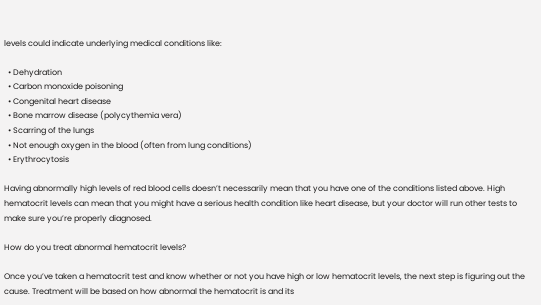levels could indicate underlying medical conditions like:

  • Dehydration
  • Carbon monoxide poisoning
  • Congenital heart disease
  • Bone marrow disease (polycythemia vera)
  • Scarring of the lungs
  • Not enough oxygen in the blood (often from lung conditions)
  • Erythrocytosis

Having abnormally high levels of red blood cells doesn’t necessarily mean that you have one of the conditions listed above. High hematocrit levels can mean that you might have a serious health condition like heart disease, but your doctor will run other tests to make sure you’re properly diagnosed.

How do you treat abnormal hematocrit levels?

Once you’ve taken a hematocrit test and know whether or not you have high or low hematocrit levels, the next step is figuring out the cause. Treatment will be based on how abnormal the hematocrit is and its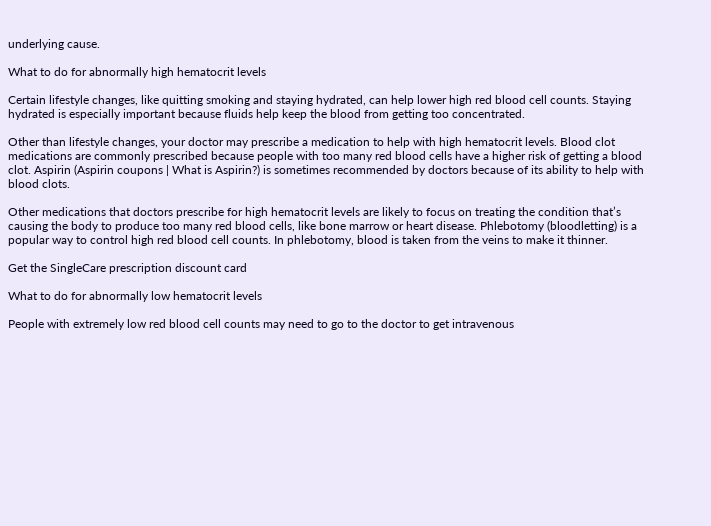underlying cause.

What to do for abnormally high hematocrit levels

Certain lifestyle changes, like quitting smoking and staying hydrated, can help lower high red blood cell counts. Staying hydrated is especially important because fluids help keep the blood from getting too concentrated.

Other than lifestyle changes, your doctor may prescribe a medication to help with high hematocrit levels. Blood clot medications are commonly prescribed because people with too many red blood cells have a higher risk of getting a blood clot. Aspirin (Aspirin coupons | What is Aspirin?) is sometimes recommended by doctors because of its ability to help with blood clots.

Other medications that doctors prescribe for high hematocrit levels are likely to focus on treating the condition that’s causing the body to produce too many red blood cells, like bone marrow or heart disease. Phlebotomy (bloodletting) is a popular way to control high red blood cell counts. In phlebotomy, blood is taken from the veins to make it thinner.

Get the SingleCare prescription discount card

What to do for abnormally low hematocrit levels

People with extremely low red blood cell counts may need to go to the doctor to get intravenous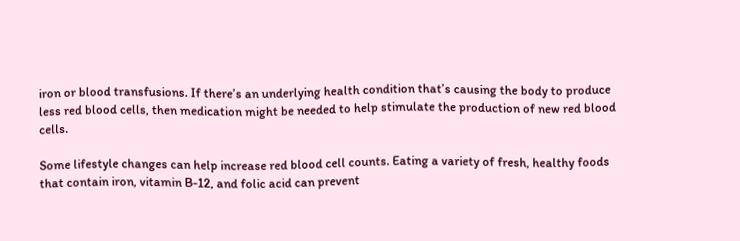iron or blood transfusions. If there’s an underlying health condition that’s causing the body to produce less red blood cells, then medication might be needed to help stimulate the production of new red blood cells.

Some lifestyle changes can help increase red blood cell counts. Eating a variety of fresh, healthy foods that contain iron, vitamin B-12, and folic acid can prevent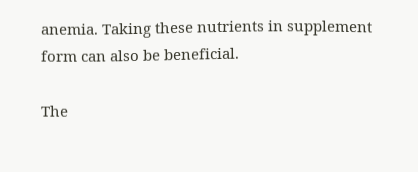anemia. Taking these nutrients in supplement form can also be beneficial.

The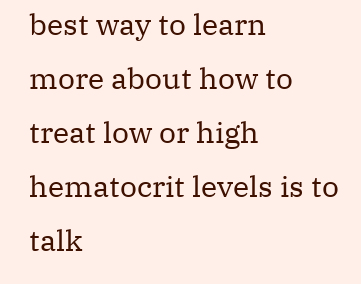best way to learn more about how to treat low or high hematocrit levels is to talk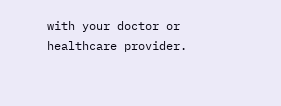with your doctor or healthcare provider.